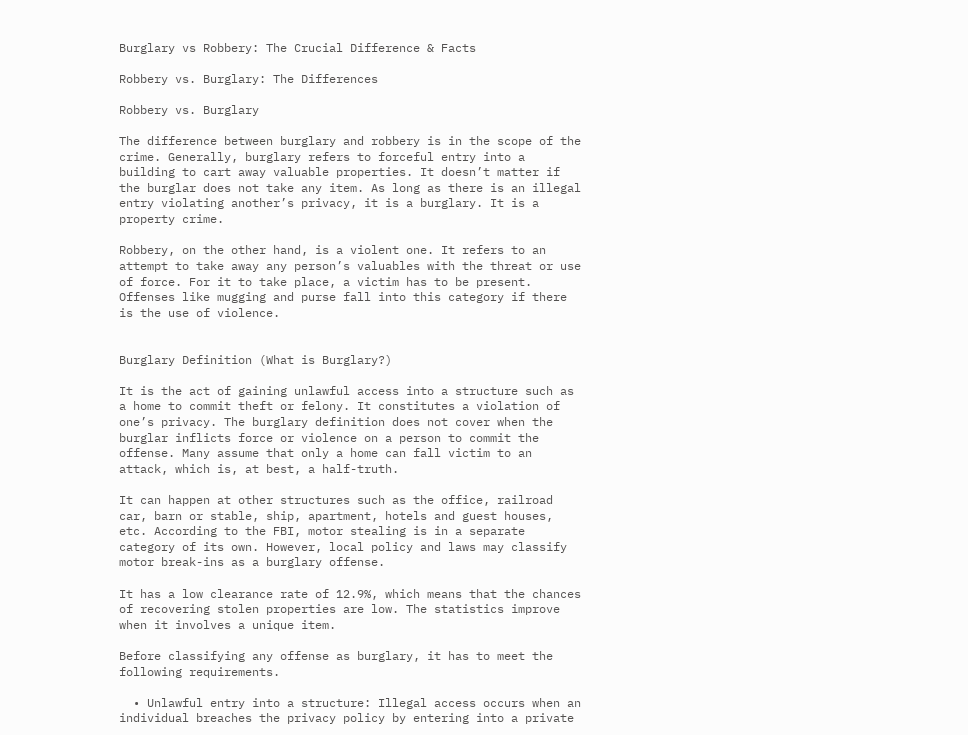Burglary vs Robbery: The Crucial Difference & Facts

Robbery vs. Burglary: The Differences

Robbery vs. Burglary

The difference between burglary and robbery is in the scope of the crime. Generally, burglary refers to forceful entry into a building to cart away valuable properties. It doesn’t matter if the burglar does not take any item. As long as there is an illegal entry violating another’s privacy, it is a burglary. It is a property crime.

Robbery, on the other hand, is a violent one. It refers to an attempt to take away any person’s valuables with the threat or use of force. For it to take place, a victim has to be present. Offenses like mugging and purse fall into this category if there is the use of violence.


Burglary Definition (What is Burglary?)

It is the act of gaining unlawful access into a structure such as a home to commit theft or felony. It constitutes a violation of one’s privacy. The burglary definition does not cover when the burglar inflicts force or violence on a person to commit the offense. Many assume that only a home can fall victim to an attack, which is, at best, a half-truth.

It can happen at other structures such as the office, railroad car, barn or stable, ship, apartment, hotels and guest houses, etc. According to the FBI, motor stealing is in a separate category of its own. However, local policy and laws may classify motor break-ins as a burglary offense.

It has a low clearance rate of 12.9%, which means that the chances of recovering stolen properties are low. The statistics improve when it involves a unique item.

Before classifying any offense as burglary, it has to meet the following requirements.

  • Unlawful entry into a structure: Illegal access occurs when an individual breaches the privacy policy by entering into a private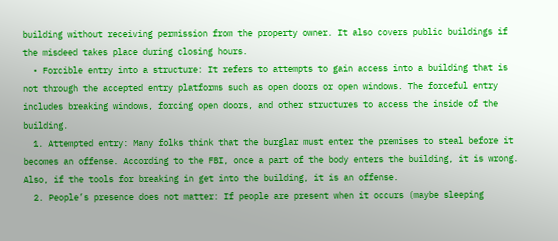building without receiving permission from the property owner. It also covers public buildings if the misdeed takes place during closing hours.
  • Forcible entry into a structure: It refers to attempts to gain access into a building that is not through the accepted entry platforms such as open doors or open windows. The forceful entry includes breaking windows, forcing open doors, and other structures to access the inside of the building.
  1. Attempted entry: Many folks think that the burglar must enter the premises to steal before it becomes an offense. According to the FBI, once a part of the body enters the building, it is wrong. Also, if the tools for breaking in get into the building, it is an offense.
  2. People’s presence does not matter: If people are present when it occurs (maybe sleeping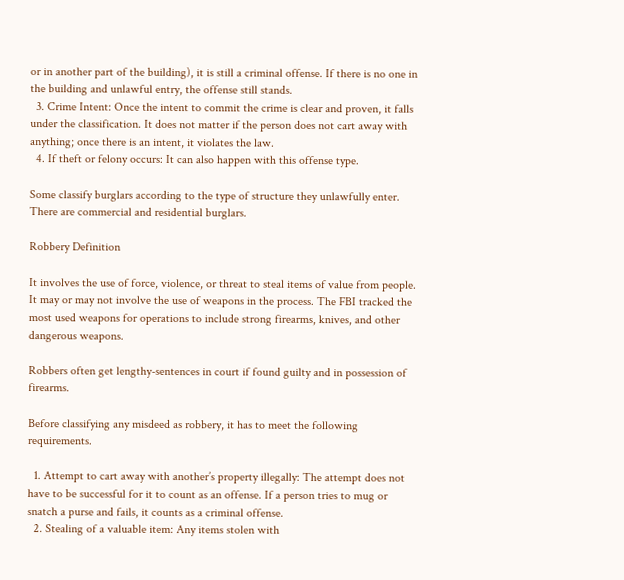or in another part of the building), it is still a criminal offense. If there is no one in the building and unlawful entry, the offense still stands.
  3. Crime Intent: Once the intent to commit the crime is clear and proven, it falls under the classification. It does not matter if the person does not cart away with anything; once there is an intent, it violates the law.
  4. If theft or felony occurs: It can also happen with this offense type.

Some classify burglars according to the type of structure they unlawfully enter. There are commercial and residential burglars.

Robbery Definition

It involves the use of force, violence, or threat to steal items of value from people. It may or may not involve the use of weapons in the process. The FBI tracked the most used weapons for operations to include strong firearms, knives, and other dangerous weapons.

Robbers often get lengthy-sentences in court if found guilty and in possession of firearms.

Before classifying any misdeed as robbery, it has to meet the following requirements.

  1. Attempt to cart away with another’s property illegally: The attempt does not have to be successful for it to count as an offense. If a person tries to mug or snatch a purse and fails, it counts as a criminal offense.
  2. Stealing of a valuable item: Any items stolen with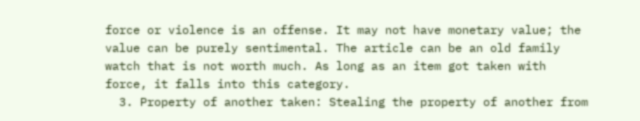force or violence is an offense. It may not have monetary value; the value can be purely sentimental. The article can be an old family watch that is not worth much. As long as an item got taken with force, it falls into this category.
  3. Property of another taken: Stealing the property of another from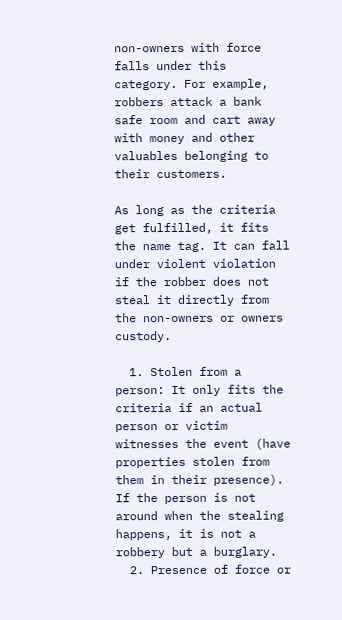non-owners with force falls under this category. For example, robbers attack a bank safe room and cart away with money and other valuables belonging to their customers.

As long as the criteria get fulfilled, it fits the name tag. It can fall under violent violation if the robber does not steal it directly from the non-owners or owners custody.

  1. Stolen from a person: It only fits the criteria if an actual person or victim witnesses the event (have properties stolen from them in their presence). If the person is not around when the stealing happens, it is not a robbery but a burglary.
  2. Presence of force or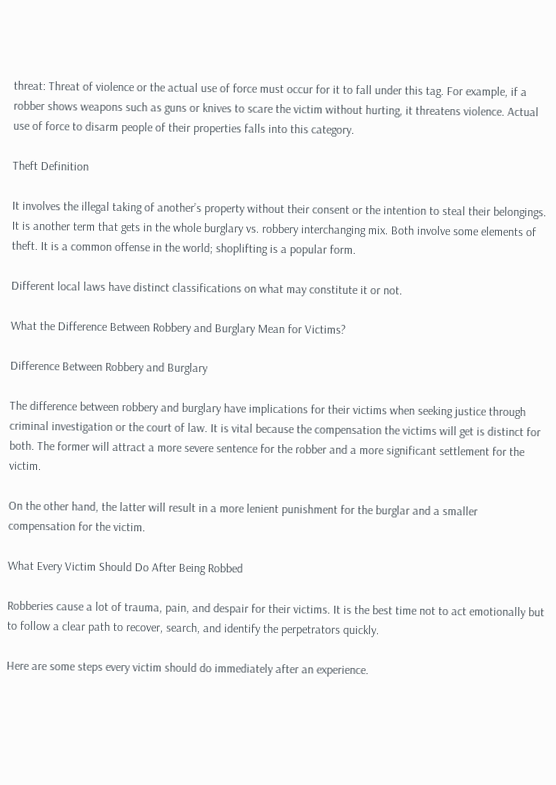threat: Threat of violence or the actual use of force must occur for it to fall under this tag. For example, if a robber shows weapons such as guns or knives to scare the victim without hurting, it threatens violence. Actual use of force to disarm people of their properties falls into this category.

Theft Definition

It involves the illegal taking of another’s property without their consent or the intention to steal their belongings. It is another term that gets in the whole burglary vs. robbery interchanging mix. Both involve some elements of theft. It is a common offense in the world; shoplifting is a popular form.

Different local laws have distinct classifications on what may constitute it or not.

What the Difference Between Robbery and Burglary Mean for Victims?

Difference Between Robbery and Burglary

The difference between robbery and burglary have implications for their victims when seeking justice through criminal investigation or the court of law. It is vital because the compensation the victims will get is distinct for both. The former will attract a more severe sentence for the robber and a more significant settlement for the victim.

On the other hand, the latter will result in a more lenient punishment for the burglar and a smaller compensation for the victim.

What Every Victim Should Do After Being Robbed

Robberies cause a lot of trauma, pain, and despair for their victims. It is the best time not to act emotionally but to follow a clear path to recover, search, and identify the perpetrators quickly.

Here are some steps every victim should do immediately after an experience.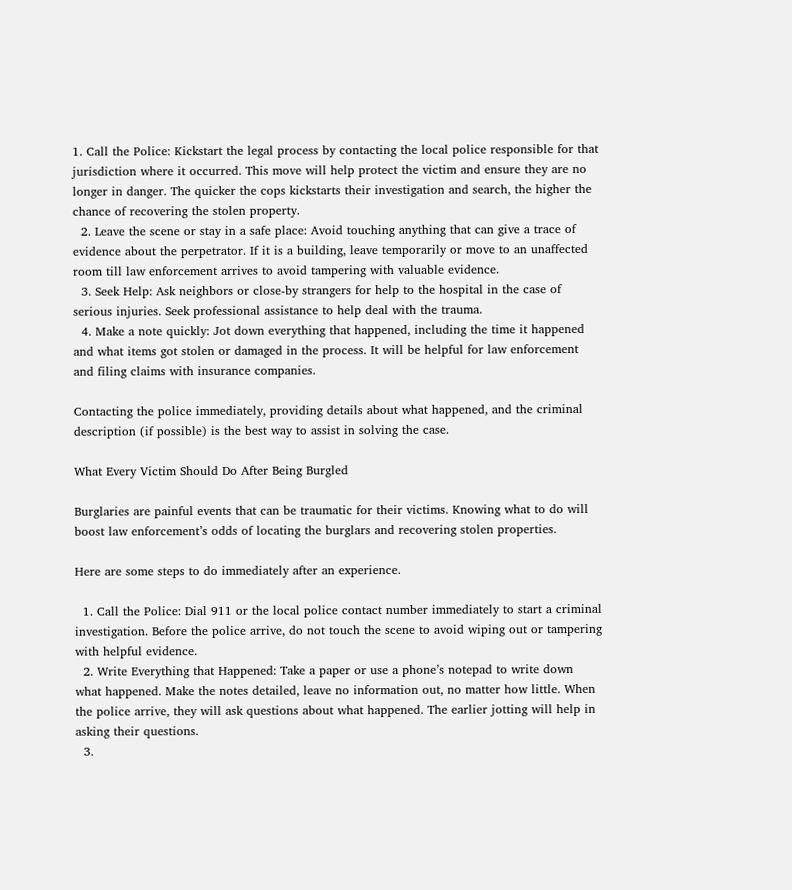1. Call the Police: Kickstart the legal process by contacting the local police responsible for that jurisdiction where it occurred. This move will help protect the victim and ensure they are no longer in danger. The quicker the cops kickstarts their investigation and search, the higher the chance of recovering the stolen property.
  2. Leave the scene or stay in a safe place: Avoid touching anything that can give a trace of evidence about the perpetrator. If it is a building, leave temporarily or move to an unaffected room till law enforcement arrives to avoid tampering with valuable evidence.
  3. Seek Help: Ask neighbors or close-by strangers for help to the hospital in the case of serious injuries. Seek professional assistance to help deal with the trauma.
  4. Make a note quickly: Jot down everything that happened, including the time it happened and what items got stolen or damaged in the process. It will be helpful for law enforcement and filing claims with insurance companies.

Contacting the police immediately, providing details about what happened, and the criminal description (if possible) is the best way to assist in solving the case.

What Every Victim Should Do After Being Burgled

Burglaries are painful events that can be traumatic for their victims. Knowing what to do will boost law enforcement’s odds of locating the burglars and recovering stolen properties.

Here are some steps to do immediately after an experience.

  1. Call the Police: Dial 911 or the local police contact number immediately to start a criminal investigation. Before the police arrive, do not touch the scene to avoid wiping out or tampering with helpful evidence.
  2. Write Everything that Happened: Take a paper or use a phone’s notepad to write down what happened. Make the notes detailed, leave no information out, no matter how little. When the police arrive, they will ask questions about what happened. The earlier jotting will help in asking their questions.
  3.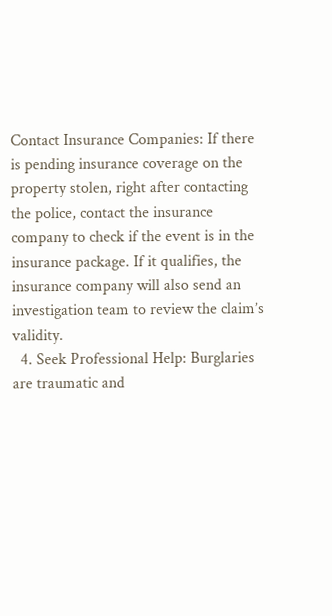Contact Insurance Companies: If there is pending insurance coverage on the property stolen, right after contacting the police, contact the insurance company to check if the event is in the insurance package. If it qualifies, the insurance company will also send an investigation team to review the claim’s validity.
  4. Seek Professional Help: Burglaries are traumatic and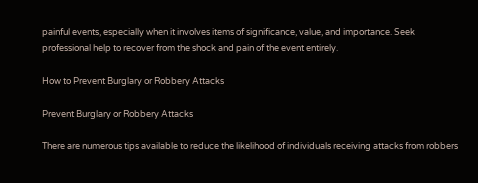painful events, especially when it involves items of significance, value, and importance. Seek professional help to recover from the shock and pain of the event entirely.

How to Prevent Burglary or Robbery Attacks

Prevent Burglary or Robbery Attacks

There are numerous tips available to reduce the likelihood of individuals receiving attacks from robbers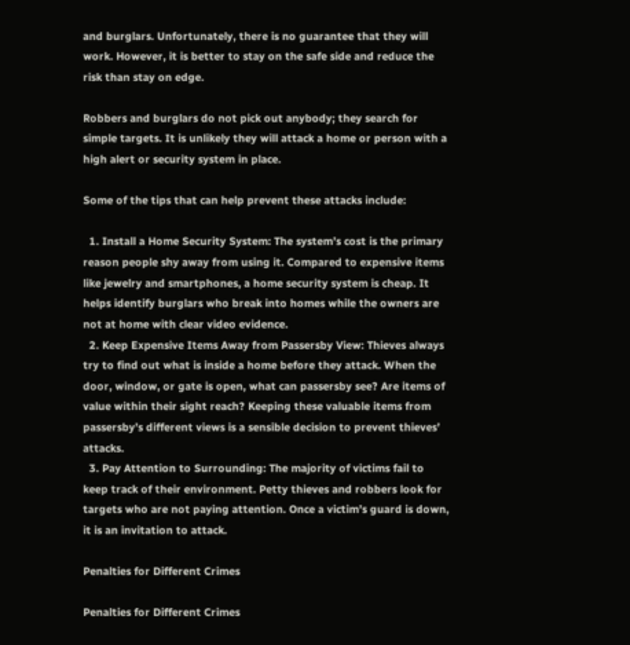and burglars. Unfortunately, there is no guarantee that they will work. However, it is better to stay on the safe side and reduce the risk than stay on edge.

Robbers and burglars do not pick out anybody; they search for simple targets. It is unlikely they will attack a home or person with a high alert or security system in place.

Some of the tips that can help prevent these attacks include:

  1. Install a Home Security System: The system’s cost is the primary reason people shy away from using it. Compared to expensive items like jewelry and smartphones, a home security system is cheap. It helps identify burglars who break into homes while the owners are not at home with clear video evidence.
  2. Keep Expensive Items Away from Passersby View: Thieves always try to find out what is inside a home before they attack. When the door, window, or gate is open, what can passersby see? Are items of value within their sight reach? Keeping these valuable items from passersby’s different views is a sensible decision to prevent thieves’ attacks.
  3. Pay Attention to Surrounding: The majority of victims fail to keep track of their environment. Petty thieves and robbers look for targets who are not paying attention. Once a victim’s guard is down, it is an invitation to attack.

Penalties for Different Crimes

Penalties for Different Crimes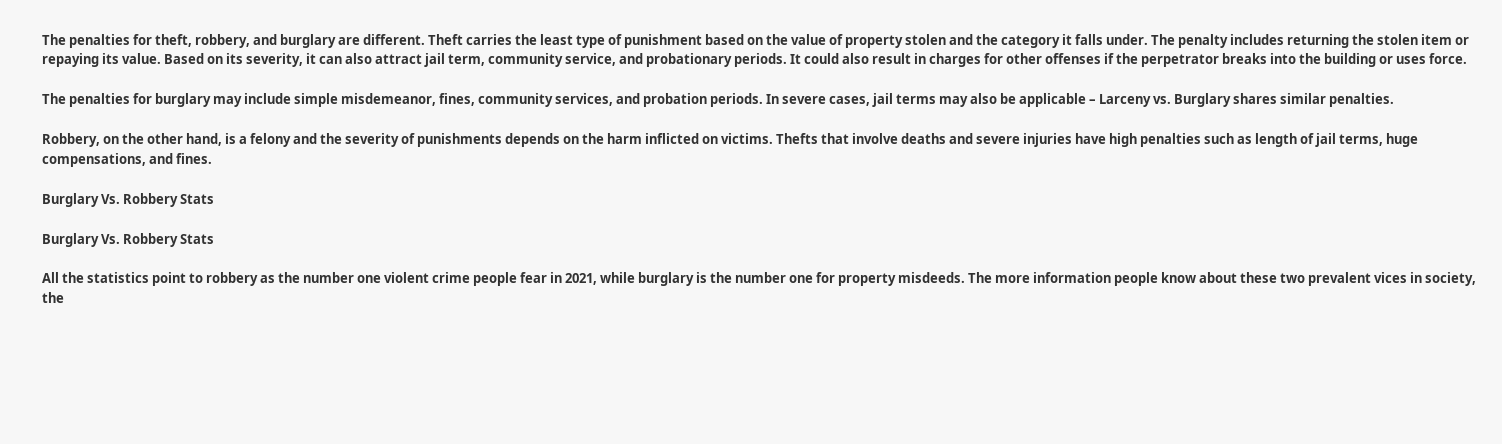The penalties for theft, robbery, and burglary are different. Theft carries the least type of punishment based on the value of property stolen and the category it falls under. The penalty includes returning the stolen item or repaying its value. Based on its severity, it can also attract jail term, community service, and probationary periods. It could also result in charges for other offenses if the perpetrator breaks into the building or uses force.

The penalties for burglary may include simple misdemeanor, fines, community services, and probation periods. In severe cases, jail terms may also be applicable – Larceny vs. Burglary shares similar penalties.

Robbery, on the other hand, is a felony and the severity of punishments depends on the harm inflicted on victims. Thefts that involve deaths and severe injuries have high penalties such as length of jail terms, huge compensations, and fines.

Burglary Vs. Robbery Stats

Burglary Vs. Robbery Stats

All the statistics point to robbery as the number one violent crime people fear in 2021, while burglary is the number one for property misdeeds. The more information people know about these two prevalent vices in society, the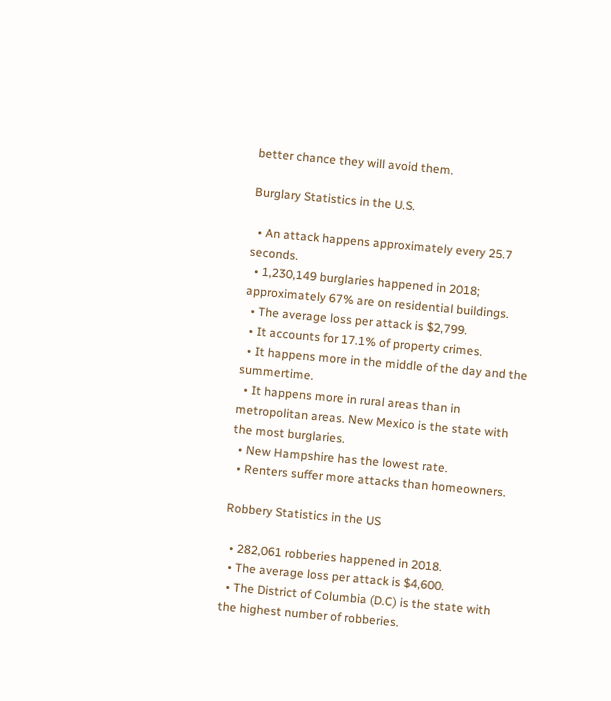better chance they will avoid them.

Burglary Statistics in the U.S.

  • An attack happens approximately every 25.7 seconds.
  • 1,230,149 burglaries happened in 2018; approximately 67% are on residential buildings.
  • The average loss per attack is $2,799.
  • It accounts for 17.1% of property crimes.
  • It happens more in the middle of the day and the summertime.
  • It happens more in rural areas than in metropolitan areas. New Mexico is the state with the most burglaries.
  • New Hampshire has the lowest rate.
  • Renters suffer more attacks than homeowners.

Robbery Statistics in the US

  • 282,061 robberies happened in 2018.
  • The average loss per attack is $4,600.
  • The District of Columbia (D.C) is the state with the highest number of robberies.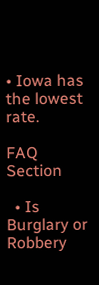• Iowa has the lowest rate.

FAQ Section

  • Is Burglary or Robbery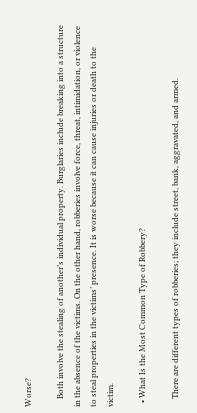Worse?

    Both involve the stealing of another’s individual property. Burglaries include breaking into a structure in the absence of the victims. On the other hand, robberies involve force, threat, intimidation, or violence to steal properties in the victims’ presence. It is worse because it can cause injuries or death to the victim.

  • What Is the Most Common Type of Robbery?

    There are different types of robberies; they include street, bank, aggravated, and armed.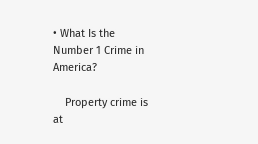• What Is the Number 1 Crime in America?

    Property crime is at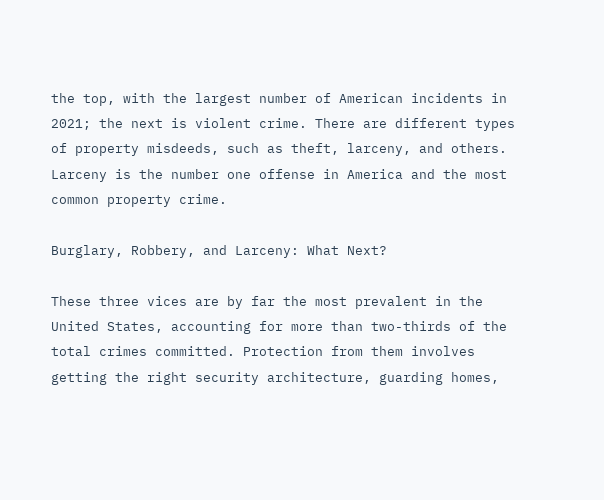the top, with the largest number of American incidents in 2021; the next is violent crime. There are different types of property misdeeds, such as theft, larceny, and others. Larceny is the number one offense in America and the most common property crime.

Burglary, Robbery, and Larceny: What Next?

These three vices are by far the most prevalent in the United States, accounting for more than two-thirds of the total crimes committed. Protection from them involves getting the right security architecture, guarding homes,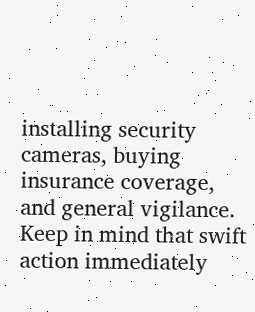installing security cameras, buying insurance coverage, and general vigilance.
Keep in mind that swift action immediately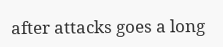after attacks goes a long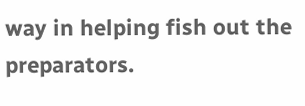way in helping fish out the preparators.